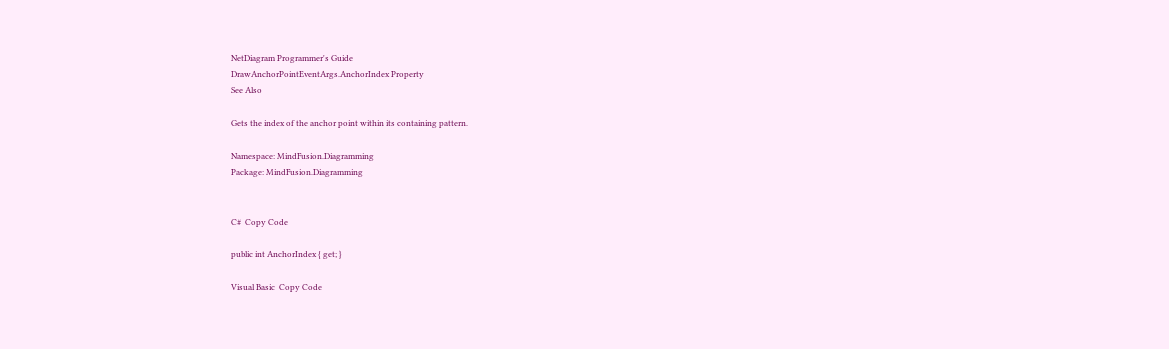NetDiagram Programmer's Guide
DrawAnchorPointEventArgs.AnchorIndex Property
See Also

Gets the index of the anchor point within its containing pattern.

Namespace: MindFusion.Diagramming
Package: MindFusion.Diagramming


C#  Copy Code

public int AnchorIndex { get; }

Visual Basic  Copy Code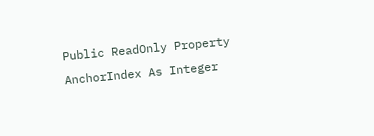Public ReadOnly Property AnchorIndex As Integer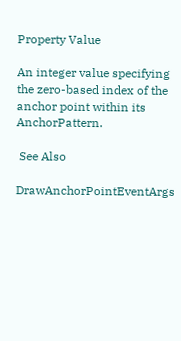Property Value

An integer value specifying the zero-based index of the anchor point within its AnchorPattern.

 See Also

DrawAnchorPointEventArgs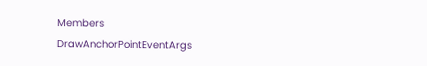Members
DrawAnchorPointEventArgs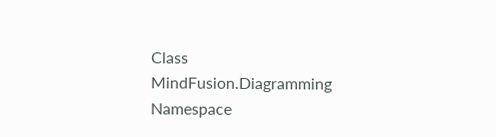Class
MindFusion.Diagramming Namespace